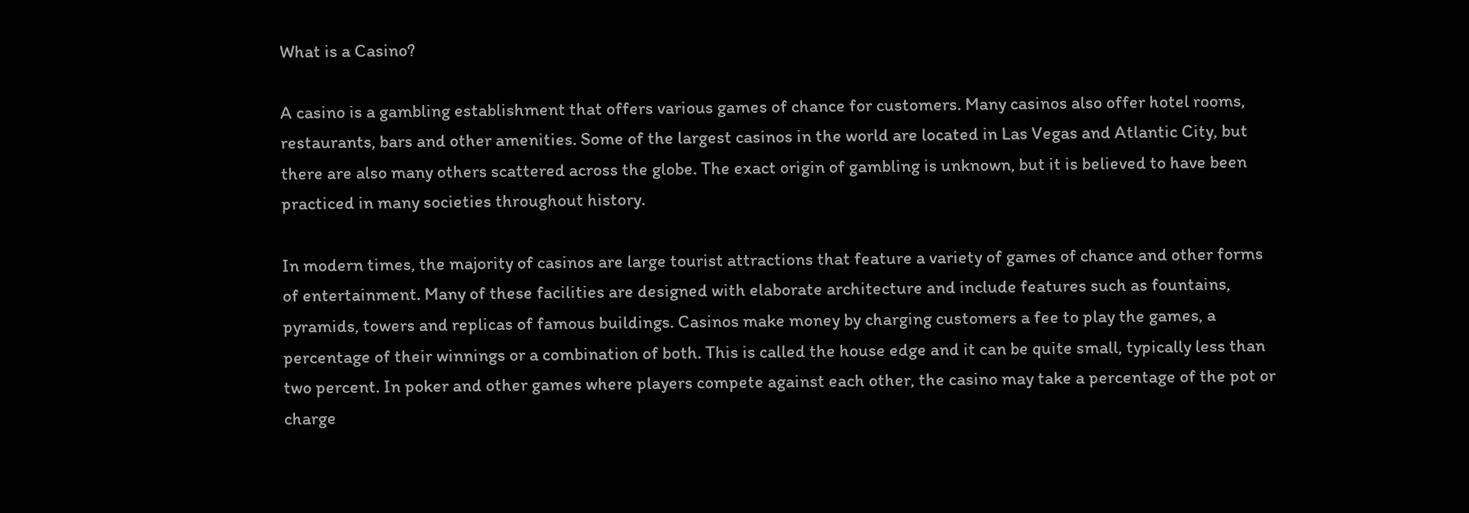What is a Casino?

A casino is a gambling establishment that offers various games of chance for customers. Many casinos also offer hotel rooms, restaurants, bars and other amenities. Some of the largest casinos in the world are located in Las Vegas and Atlantic City, but there are also many others scattered across the globe. The exact origin of gambling is unknown, but it is believed to have been practiced in many societies throughout history.

In modern times, the majority of casinos are large tourist attractions that feature a variety of games of chance and other forms of entertainment. Many of these facilities are designed with elaborate architecture and include features such as fountains, pyramids, towers and replicas of famous buildings. Casinos make money by charging customers a fee to play the games, a percentage of their winnings or a combination of both. This is called the house edge and it can be quite small, typically less than two percent. In poker and other games where players compete against each other, the casino may take a percentage of the pot or charge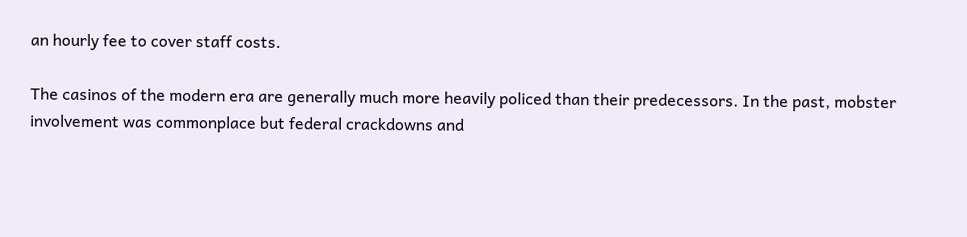an hourly fee to cover staff costs.

The casinos of the modern era are generally much more heavily policed than their predecessors. In the past, mobster involvement was commonplace but federal crackdowns and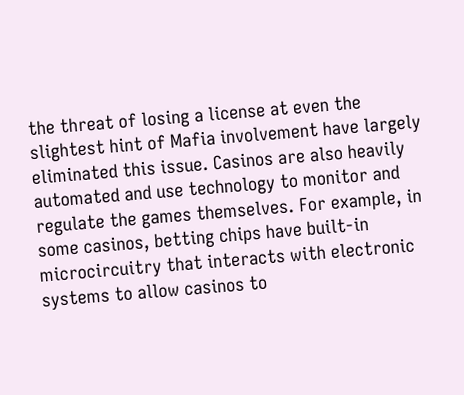the threat of losing a license at even the slightest hint of Mafia involvement have largely eliminated this issue. Casinos are also heavily automated and use technology to monitor and regulate the games themselves. For example, in some casinos, betting chips have built-in microcircuitry that interacts with electronic systems to allow casinos to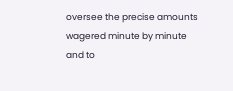oversee the precise amounts wagered minute by minute and to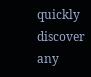quickly discover any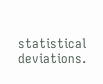statistical deviations.